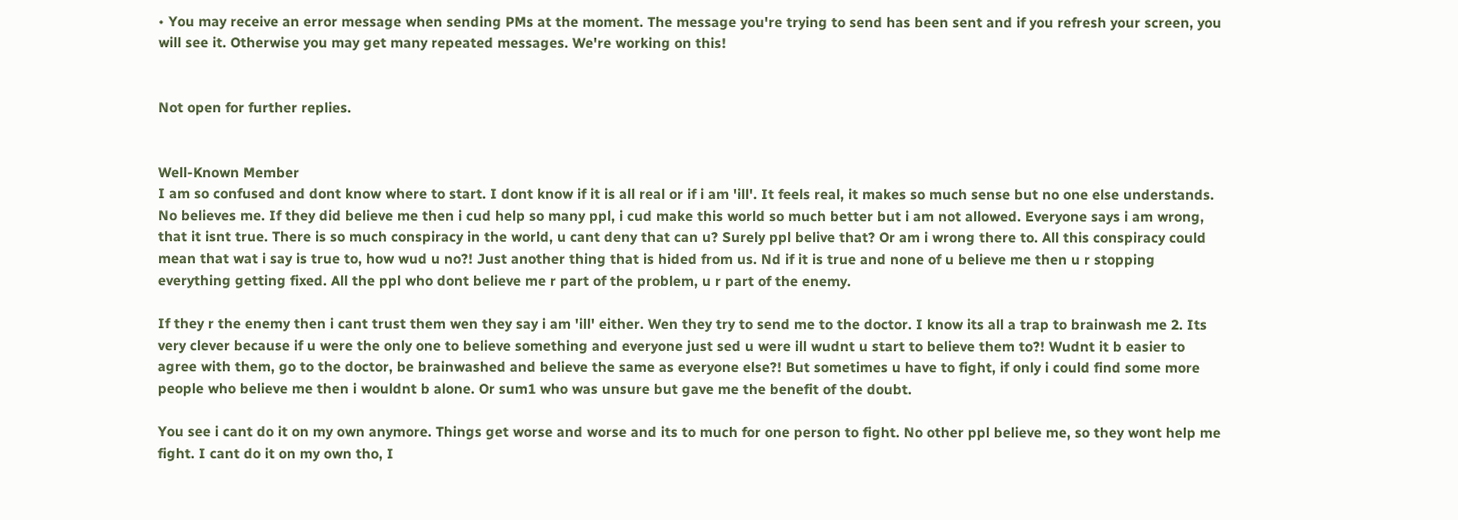• You may receive an error message when sending PMs at the moment. The message you're trying to send has been sent and if you refresh your screen, you will see it. Otherwise you may get many repeated messages. We're working on this!


Not open for further replies.


Well-Known Member
I am so confused and dont know where to start. I dont know if it is all real or if i am 'ill'. It feels real, it makes so much sense but no one else understands. No believes me. If they did believe me then i cud help so many ppl, i cud make this world so much better but i am not allowed. Everyone says i am wrong, that it isnt true. There is so much conspiracy in the world, u cant deny that can u? Surely ppl belive that? Or am i wrong there to. All this conspiracy could mean that wat i say is true to, how wud u no?! Just another thing that is hided from us. Nd if it is true and none of u believe me then u r stopping everything getting fixed. All the ppl who dont believe me r part of the problem, u r part of the enemy.

If they r the enemy then i cant trust them wen they say i am 'ill' either. Wen they try to send me to the doctor. I know its all a trap to brainwash me 2. Its very clever because if u were the only one to believe something and everyone just sed u were ill wudnt u start to believe them to?! Wudnt it b easier to agree with them, go to the doctor, be brainwashed and believe the same as everyone else?! But sometimes u have to fight, if only i could find some more people who believe me then i wouldnt b alone. Or sum1 who was unsure but gave me the benefit of the doubt.

You see i cant do it on my own anymore. Things get worse and worse and its to much for one person to fight. No other ppl believe me, so they wont help me fight. I cant do it on my own tho, I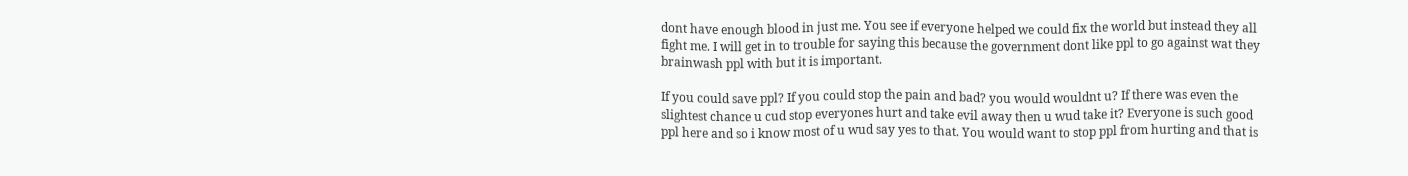dont have enough blood in just me. You see if everyone helped we could fix the world but instead they all fight me. I will get in to trouble for saying this because the government dont like ppl to go against wat they brainwash ppl with but it is important.

If you could save ppl? If you could stop the pain and bad? you would wouldnt u? If there was even the slightest chance u cud stop everyones hurt and take evil away then u wud take it? Everyone is such good ppl here and so i know most of u wud say yes to that. You would want to stop ppl from hurting and that is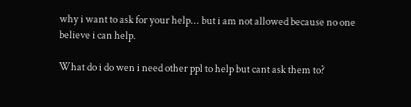why i want to ask for your help... but i am not allowed because no one believe i can help.

What do i do wen i need other ppl to help but cant ask them to?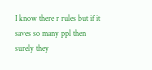I know there r rules but if it saves so many ppl then surely they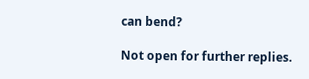can bend?

Not open for further replies.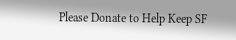Please Donate to Help Keep SF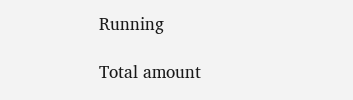Running

Total amount